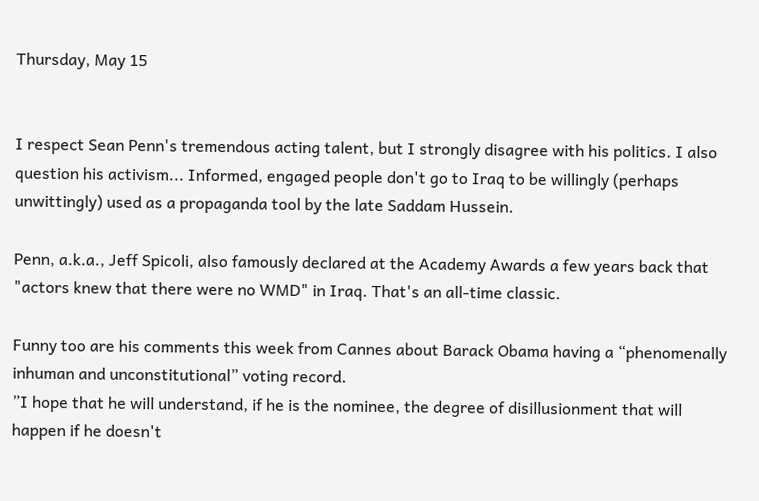Thursday, May 15


I respect Sean Penn's tremendous acting talent, but I strongly disagree with his politics. I also question his activism... Informed, engaged people don't go to Iraq to be willingly (perhaps unwittingly) used as a propaganda tool by the late Saddam Hussein.

Penn, a.k.a., Jeff Spicoli, also famously declared at the Academy Awards a few years back that "actors knew that there were no WMD" in Iraq. That's an all-time classic.

Funny too are his comments this week from Cannes about Barack Obama having a “phenomenally inhuman and unconstitutional” voting record.
”I hope that he will understand, if he is the nominee, the degree of disillusionment that will happen if he doesn't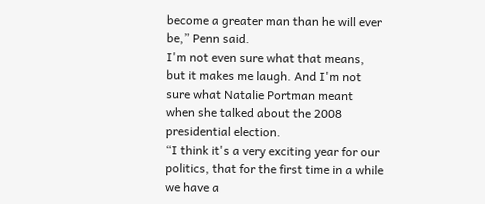become a greater man than he will ever be,” Penn said.
I'm not even sure what that means, but it makes me laugh. And I'm not sure what Natalie Portman meant when she talked about the 2008 presidential election.
“I think it's a very exciting year for our politics, that for the first time in a while we have a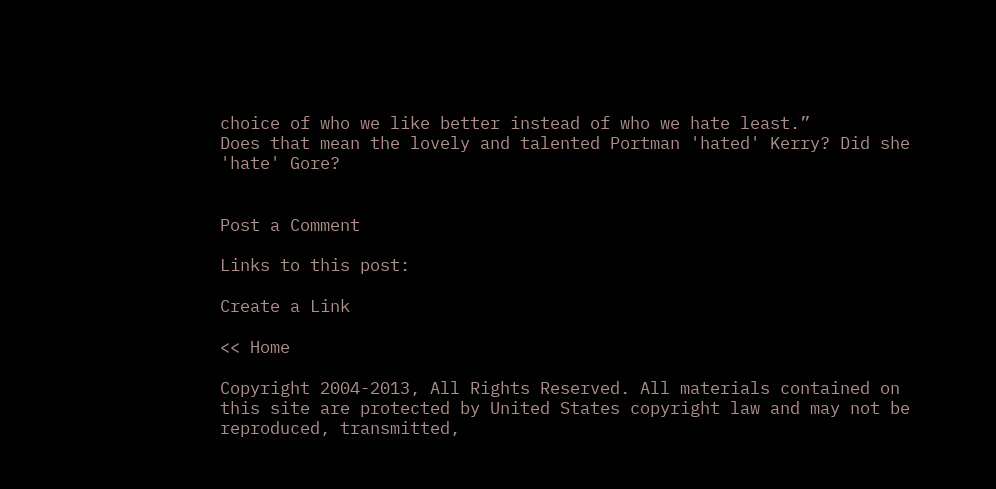choice of who we like better instead of who we hate least.”
Does that mean the lovely and talented Portman 'hated' Kerry? Did she 'hate' Gore?


Post a Comment

Links to this post:

Create a Link

<< Home

Copyright 2004-2013, All Rights Reserved. All materials contained on this site are protected by United States copyright law and may not be reproduced, transmitted,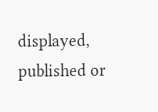displayed, published or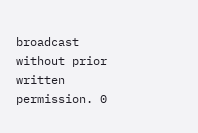broadcast without prior written permission. 0